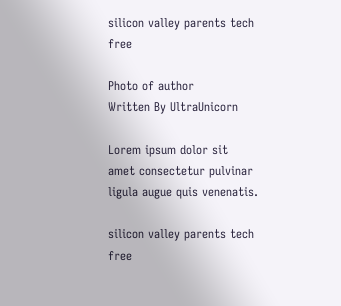silicon valley parents tech free

Photo of author
Written By UltraUnicorn

Lorem ipsum dolor sit amet consectetur pulvinar ligula augue quis venenatis.

silicon valley parents tech free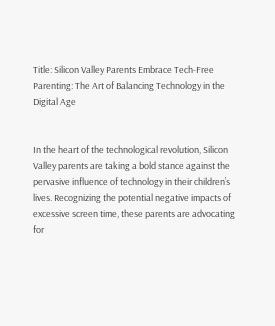Title: Silicon Valley Parents Embrace Tech-Free Parenting: The Art of Balancing Technology in the Digital Age


In the heart of the technological revolution, Silicon Valley parents are taking a bold stance against the pervasive influence of technology in their children’s lives. Recognizing the potential negative impacts of excessive screen time, these parents are advocating for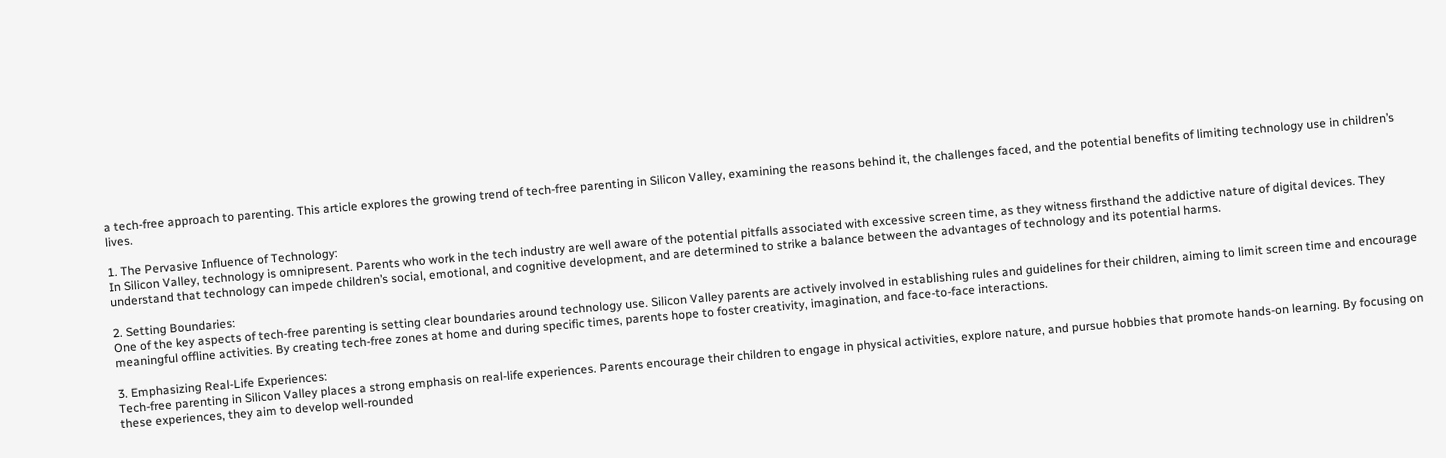a tech-free approach to parenting. This article explores the growing trend of tech-free parenting in Silicon Valley, examining the reasons behind it, the challenges faced, and the potential benefits of limiting technology use in children’s lives.

1. The Pervasive Influence of Technology:
In Silicon Valley, technology is omnipresent. Parents who work in the tech industry are well aware of the potential pitfalls associated with excessive screen time, as they witness firsthand the addictive nature of digital devices. They understand that technology can impede children’s social, emotional, and cognitive development, and are determined to strike a balance between the advantages of technology and its potential harms.

2. Setting Boundaries:
One of the key aspects of tech-free parenting is setting clear boundaries around technology use. Silicon Valley parents are actively involved in establishing rules and guidelines for their children, aiming to limit screen time and encourage meaningful offline activities. By creating tech-free zones at home and during specific times, parents hope to foster creativity, imagination, and face-to-face interactions.

3. Emphasizing Real-Life Experiences:
Tech-free parenting in Silicon Valley places a strong emphasis on real-life experiences. Parents encourage their children to engage in physical activities, explore nature, and pursue hobbies that promote hands-on learning. By focusing on these experiences, they aim to develop well-rounded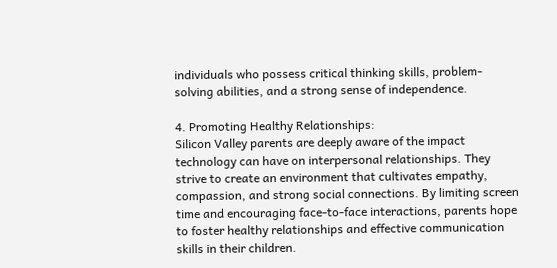individuals who possess critical thinking skills, problem-solving abilities, and a strong sense of independence.

4. Promoting Healthy Relationships:
Silicon Valley parents are deeply aware of the impact technology can have on interpersonal relationships. They strive to create an environment that cultivates empathy, compassion, and strong social connections. By limiting screen time and encouraging face-to-face interactions, parents hope to foster healthy relationships and effective communication skills in their children.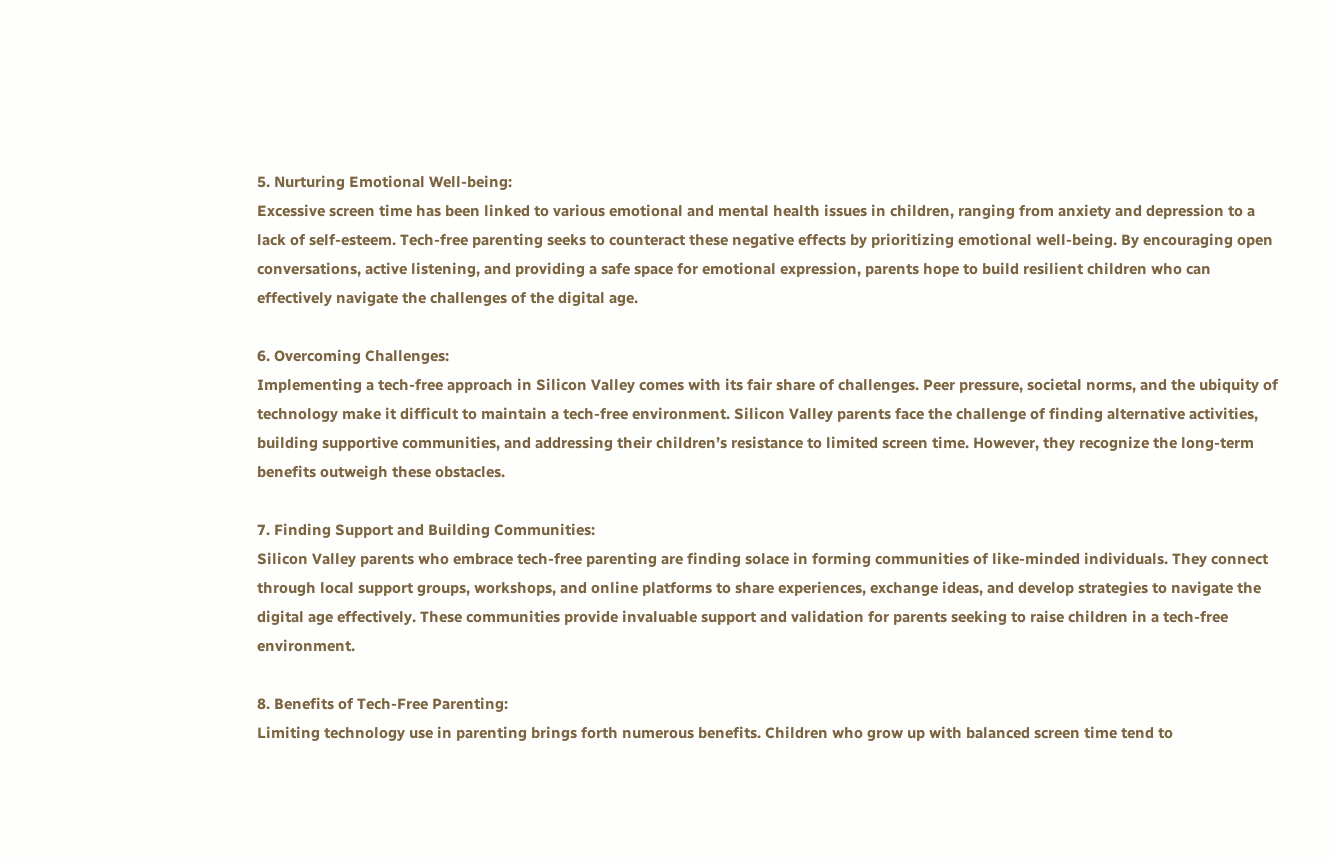5. Nurturing Emotional Well-being:
Excessive screen time has been linked to various emotional and mental health issues in children, ranging from anxiety and depression to a lack of self-esteem. Tech-free parenting seeks to counteract these negative effects by prioritizing emotional well-being. By encouraging open conversations, active listening, and providing a safe space for emotional expression, parents hope to build resilient children who can effectively navigate the challenges of the digital age.

6. Overcoming Challenges:
Implementing a tech-free approach in Silicon Valley comes with its fair share of challenges. Peer pressure, societal norms, and the ubiquity of technology make it difficult to maintain a tech-free environment. Silicon Valley parents face the challenge of finding alternative activities, building supportive communities, and addressing their children’s resistance to limited screen time. However, they recognize the long-term benefits outweigh these obstacles.

7. Finding Support and Building Communities:
Silicon Valley parents who embrace tech-free parenting are finding solace in forming communities of like-minded individuals. They connect through local support groups, workshops, and online platforms to share experiences, exchange ideas, and develop strategies to navigate the digital age effectively. These communities provide invaluable support and validation for parents seeking to raise children in a tech-free environment.

8. Benefits of Tech-Free Parenting:
Limiting technology use in parenting brings forth numerous benefits. Children who grow up with balanced screen time tend to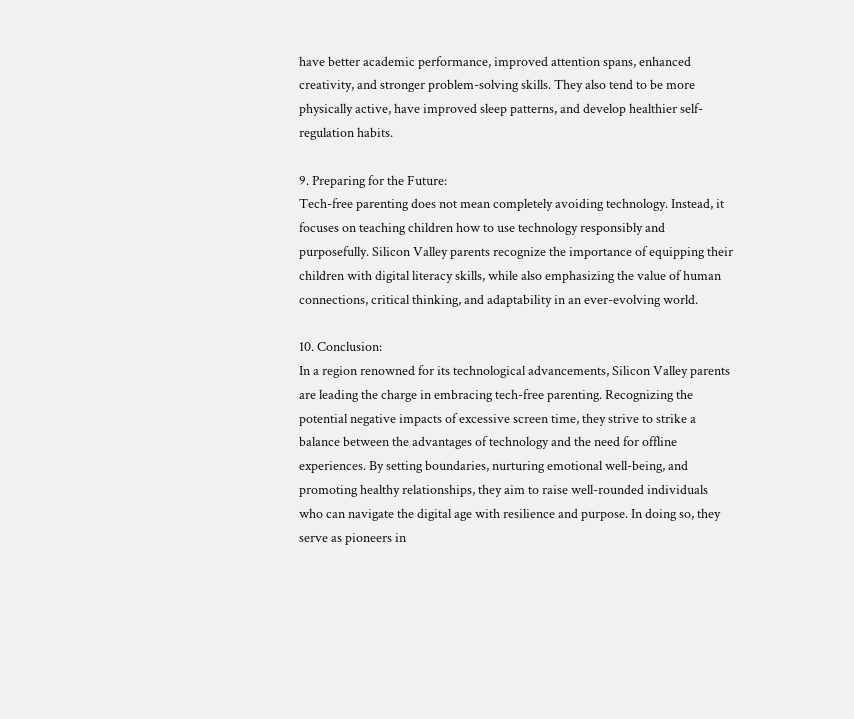have better academic performance, improved attention spans, enhanced creativity, and stronger problem-solving skills. They also tend to be more physically active, have improved sleep patterns, and develop healthier self-regulation habits.

9. Preparing for the Future:
Tech-free parenting does not mean completely avoiding technology. Instead, it focuses on teaching children how to use technology responsibly and purposefully. Silicon Valley parents recognize the importance of equipping their children with digital literacy skills, while also emphasizing the value of human connections, critical thinking, and adaptability in an ever-evolving world.

10. Conclusion:
In a region renowned for its technological advancements, Silicon Valley parents are leading the charge in embracing tech-free parenting. Recognizing the potential negative impacts of excessive screen time, they strive to strike a balance between the advantages of technology and the need for offline experiences. By setting boundaries, nurturing emotional well-being, and promoting healthy relationships, they aim to raise well-rounded individuals who can navigate the digital age with resilience and purpose. In doing so, they serve as pioneers in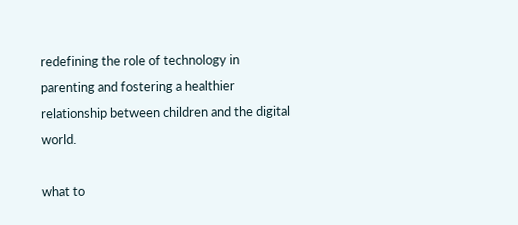redefining the role of technology in parenting and fostering a healthier relationship between children and the digital world.

what to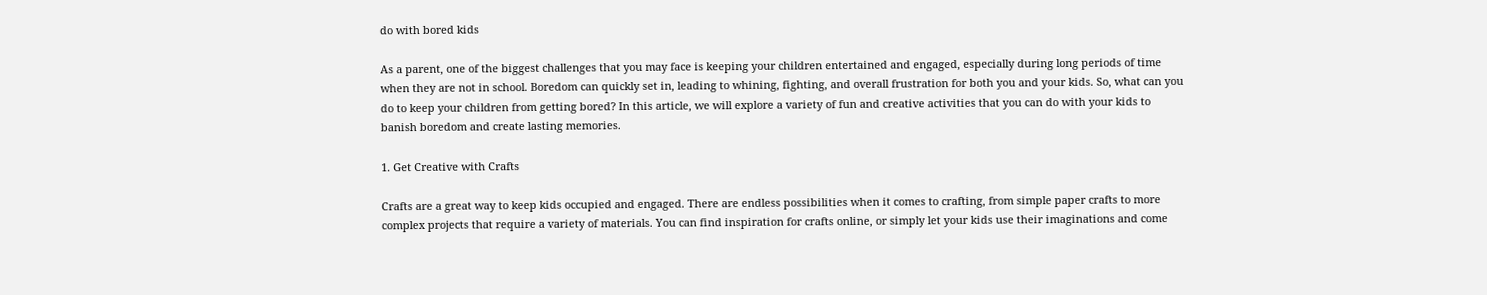do with bored kids

As a parent, one of the biggest challenges that you may face is keeping your children entertained and engaged, especially during long periods of time when they are not in school. Boredom can quickly set in, leading to whining, fighting, and overall frustration for both you and your kids. So, what can you do to keep your children from getting bored? In this article, we will explore a variety of fun and creative activities that you can do with your kids to banish boredom and create lasting memories.

1. Get Creative with Crafts

Crafts are a great way to keep kids occupied and engaged. There are endless possibilities when it comes to crafting, from simple paper crafts to more complex projects that require a variety of materials. You can find inspiration for crafts online, or simply let your kids use their imaginations and come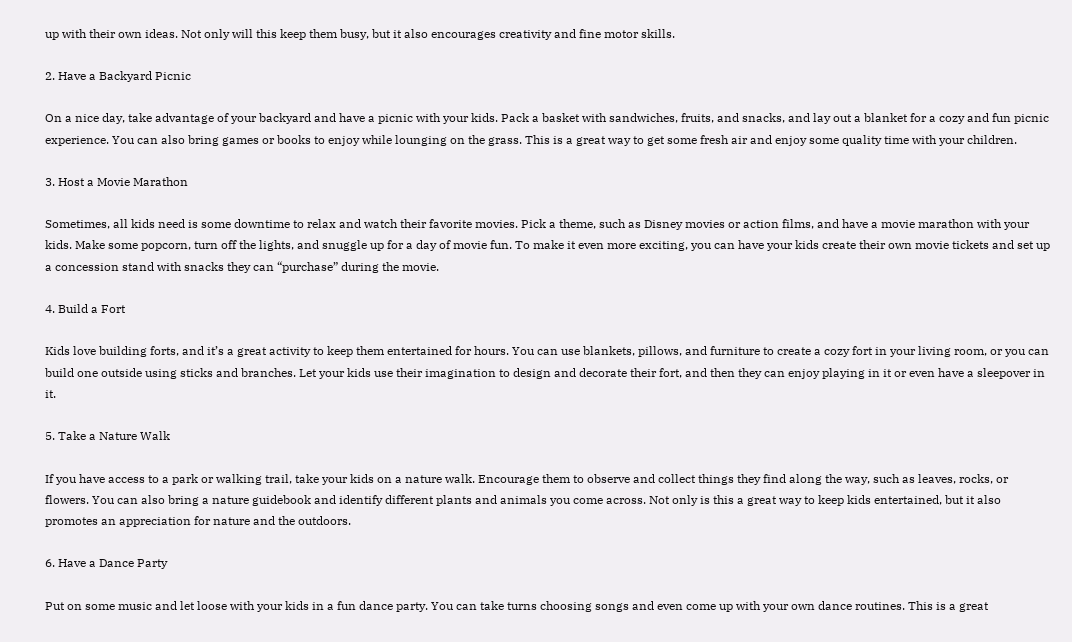up with their own ideas. Not only will this keep them busy, but it also encourages creativity and fine motor skills.

2. Have a Backyard Picnic

On a nice day, take advantage of your backyard and have a picnic with your kids. Pack a basket with sandwiches, fruits, and snacks, and lay out a blanket for a cozy and fun picnic experience. You can also bring games or books to enjoy while lounging on the grass. This is a great way to get some fresh air and enjoy some quality time with your children.

3. Host a Movie Marathon

Sometimes, all kids need is some downtime to relax and watch their favorite movies. Pick a theme, such as Disney movies or action films, and have a movie marathon with your kids. Make some popcorn, turn off the lights, and snuggle up for a day of movie fun. To make it even more exciting, you can have your kids create their own movie tickets and set up a concession stand with snacks they can “purchase” during the movie.

4. Build a Fort

Kids love building forts, and it’s a great activity to keep them entertained for hours. You can use blankets, pillows, and furniture to create a cozy fort in your living room, or you can build one outside using sticks and branches. Let your kids use their imagination to design and decorate their fort, and then they can enjoy playing in it or even have a sleepover in it.

5. Take a Nature Walk

If you have access to a park or walking trail, take your kids on a nature walk. Encourage them to observe and collect things they find along the way, such as leaves, rocks, or flowers. You can also bring a nature guidebook and identify different plants and animals you come across. Not only is this a great way to keep kids entertained, but it also promotes an appreciation for nature and the outdoors.

6. Have a Dance Party

Put on some music and let loose with your kids in a fun dance party. You can take turns choosing songs and even come up with your own dance routines. This is a great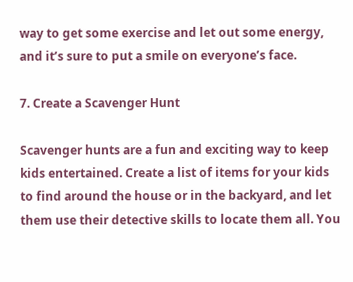way to get some exercise and let out some energy, and it’s sure to put a smile on everyone’s face.

7. Create a Scavenger Hunt

Scavenger hunts are a fun and exciting way to keep kids entertained. Create a list of items for your kids to find around the house or in the backyard, and let them use their detective skills to locate them all. You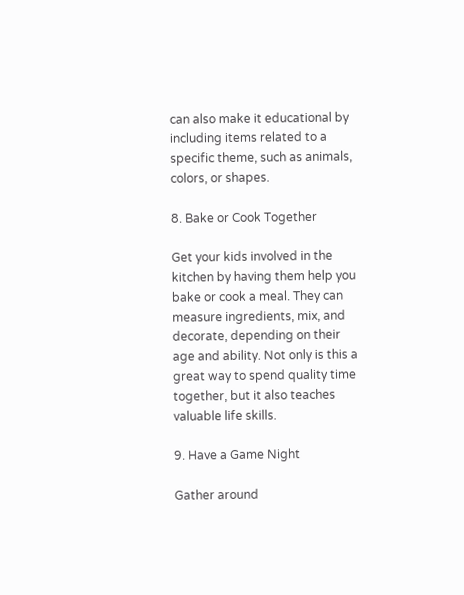can also make it educational by including items related to a specific theme, such as animals, colors, or shapes.

8. Bake or Cook Together

Get your kids involved in the kitchen by having them help you bake or cook a meal. They can measure ingredients, mix, and decorate, depending on their age and ability. Not only is this a great way to spend quality time together, but it also teaches valuable life skills.

9. Have a Game Night

Gather around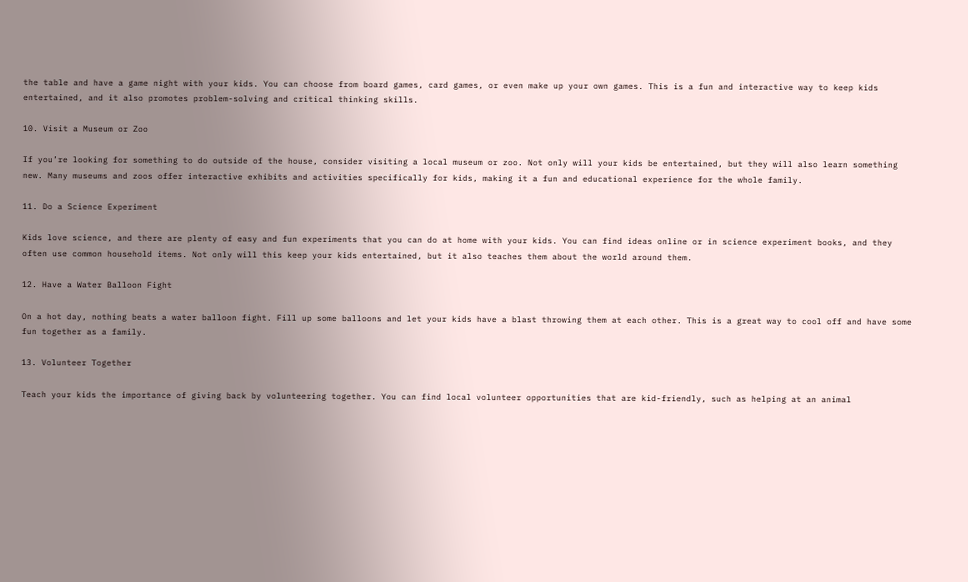the table and have a game night with your kids. You can choose from board games, card games, or even make up your own games. This is a fun and interactive way to keep kids entertained, and it also promotes problem-solving and critical thinking skills.

10. Visit a Museum or Zoo

If you’re looking for something to do outside of the house, consider visiting a local museum or zoo. Not only will your kids be entertained, but they will also learn something new. Many museums and zoos offer interactive exhibits and activities specifically for kids, making it a fun and educational experience for the whole family.

11. Do a Science Experiment

Kids love science, and there are plenty of easy and fun experiments that you can do at home with your kids. You can find ideas online or in science experiment books, and they often use common household items. Not only will this keep your kids entertained, but it also teaches them about the world around them.

12. Have a Water Balloon Fight

On a hot day, nothing beats a water balloon fight. Fill up some balloons and let your kids have a blast throwing them at each other. This is a great way to cool off and have some fun together as a family.

13. Volunteer Together

Teach your kids the importance of giving back by volunteering together. You can find local volunteer opportunities that are kid-friendly, such as helping at an animal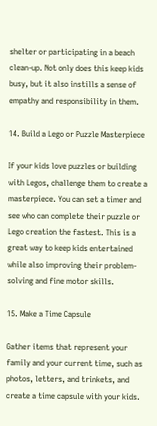shelter or participating in a beach clean-up. Not only does this keep kids busy, but it also instills a sense of empathy and responsibility in them.

14. Build a Lego or Puzzle Masterpiece

If your kids love puzzles or building with Legos, challenge them to create a masterpiece. You can set a timer and see who can complete their puzzle or Lego creation the fastest. This is a great way to keep kids entertained while also improving their problem-solving and fine motor skills.

15. Make a Time Capsule

Gather items that represent your family and your current time, such as photos, letters, and trinkets, and create a time capsule with your kids.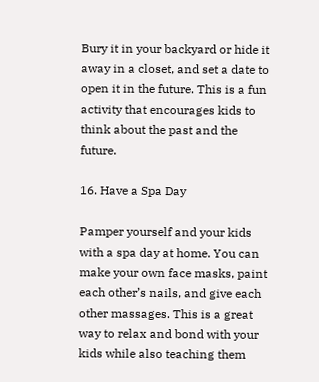Bury it in your backyard or hide it away in a closet, and set a date to open it in the future. This is a fun activity that encourages kids to think about the past and the future.

16. Have a Spa Day

Pamper yourself and your kids with a spa day at home. You can make your own face masks, paint each other’s nails, and give each other massages. This is a great way to relax and bond with your kids while also teaching them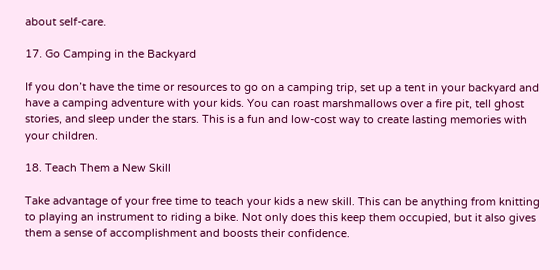about self-care.

17. Go Camping in the Backyard

If you don’t have the time or resources to go on a camping trip, set up a tent in your backyard and have a camping adventure with your kids. You can roast marshmallows over a fire pit, tell ghost stories, and sleep under the stars. This is a fun and low-cost way to create lasting memories with your children.

18. Teach Them a New Skill

Take advantage of your free time to teach your kids a new skill. This can be anything from knitting to playing an instrument to riding a bike. Not only does this keep them occupied, but it also gives them a sense of accomplishment and boosts their confidence.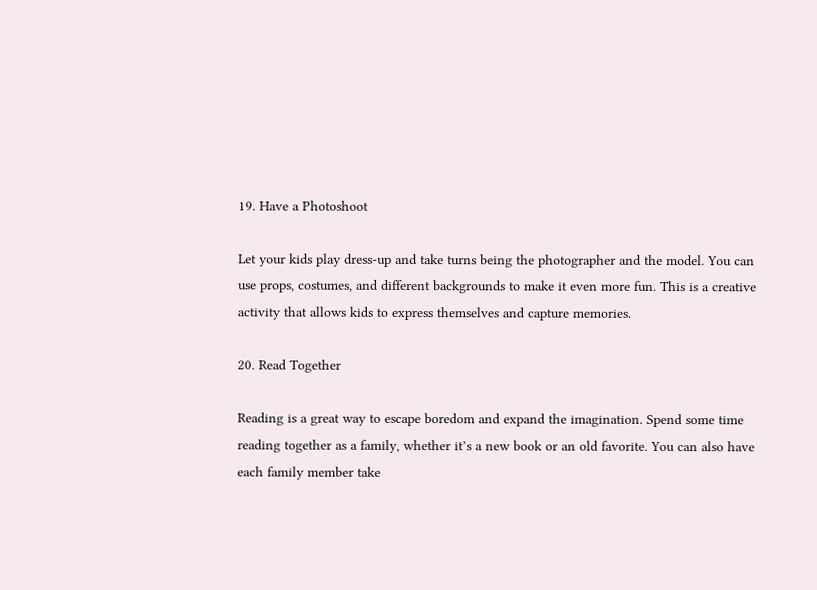19. Have a Photoshoot

Let your kids play dress-up and take turns being the photographer and the model. You can use props, costumes, and different backgrounds to make it even more fun. This is a creative activity that allows kids to express themselves and capture memories.

20. Read Together

Reading is a great way to escape boredom and expand the imagination. Spend some time reading together as a family, whether it’s a new book or an old favorite. You can also have each family member take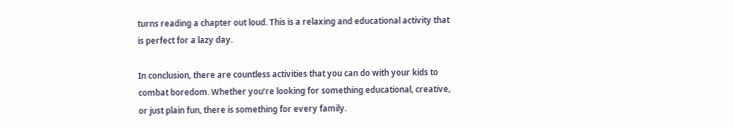turns reading a chapter out loud. This is a relaxing and educational activity that is perfect for a lazy day.

In conclusion, there are countless activities that you can do with your kids to combat boredom. Whether you’re looking for something educational, creative, or just plain fun, there is something for every family.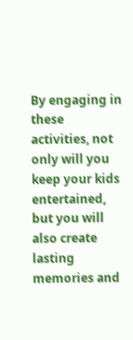By engaging in these activities, not only will you keep your kids entertained, but you will also create lasting memories and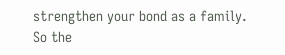strengthen your bond as a family. So the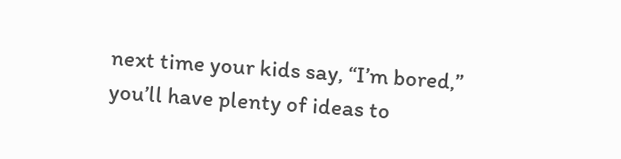next time your kids say, “I’m bored,” you’ll have plenty of ideas to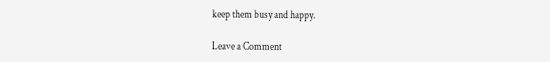keep them busy and happy.

Leave a Comment